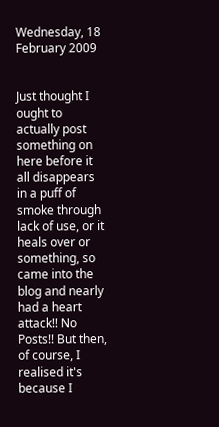Wednesday, 18 February 2009


Just thought I ought to actually post something on here before it all disappears in a puff of smoke through lack of use, or it heals over or something, so came into the blog and nearly had a heart attack!! No Posts!! But then, of course, I realised it's because I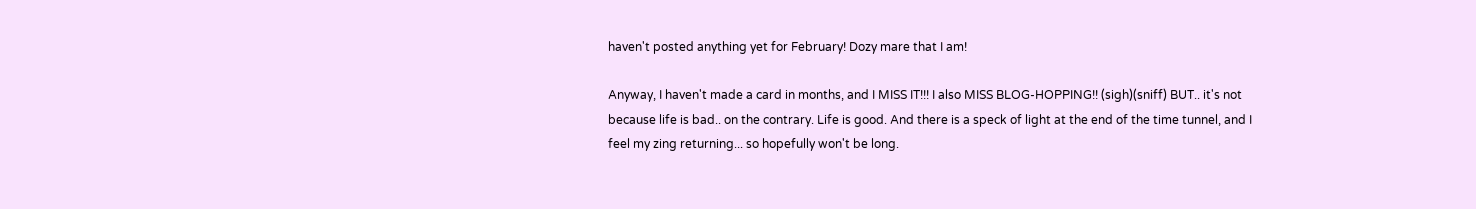haven't posted anything yet for February! Dozy mare that I am!

Anyway, I haven't made a card in months, and I MISS IT!!! I also MISS BLOG-HOPPING!! (sigh)(sniff) BUT.. it's not because life is bad.. on the contrary. Life is good. And there is a speck of light at the end of the time tunnel, and I feel my zing returning... so hopefully won't be long.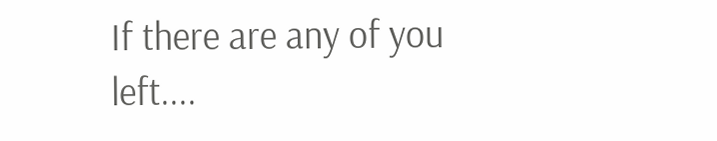If there are any of you left....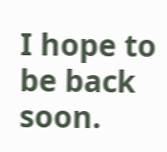I hope to be back soon.